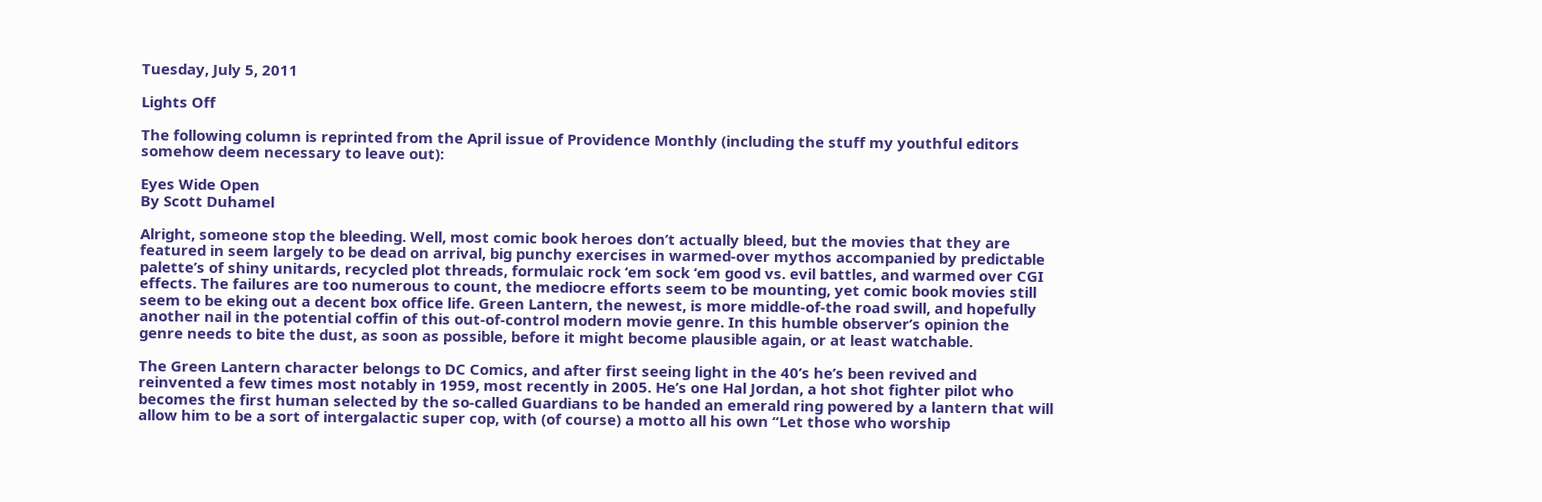Tuesday, July 5, 2011

Lights Off

The following column is reprinted from the April issue of Providence Monthly (including the stuff my youthful editors somehow deem necessary to leave out):

Eyes Wide Open
By Scott Duhamel

Alright, someone stop the bleeding. Well, most comic book heroes don’t actually bleed, but the movies that they are featured in seem largely to be dead on arrival, big punchy exercises in warmed-over mythos accompanied by predictable palette’s of shiny unitards, recycled plot threads, formulaic rock ‘em sock ‘em good vs. evil battles, and warmed over CGI effects. The failures are too numerous to count, the mediocre efforts seem to be mounting, yet comic book movies still seem to be eking out a decent box office life. Green Lantern, the newest, is more middle-of-the road swill, and hopefully another nail in the potential coffin of this out-of-control modern movie genre. In this humble observer’s opinion the genre needs to bite the dust, as soon as possible, before it might become plausible again, or at least watchable.

The Green Lantern character belongs to DC Comics, and after first seeing light in the 40’s he’s been revived and reinvented a few times most notably in 1959, most recently in 2005. He’s one Hal Jordan, a hot shot fighter pilot who becomes the first human selected by the so-called Guardians to be handed an emerald ring powered by a lantern that will allow him to be a sort of intergalactic super cop, with (of course) a motto all his own “Let those who worship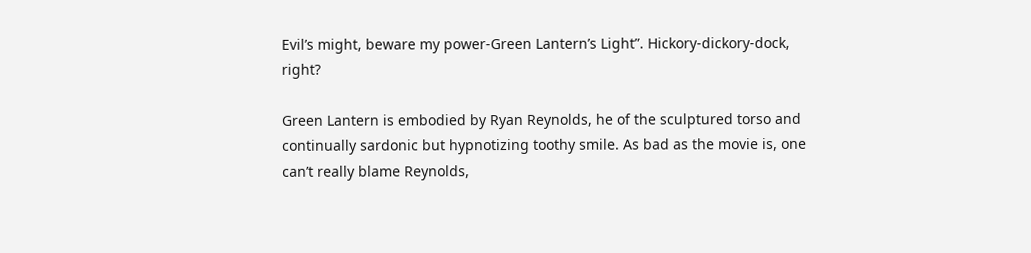Evil’s might, beware my power-Green Lantern’s Light”. Hickory-dickory-dock, right?

Green Lantern is embodied by Ryan Reynolds, he of the sculptured torso and continually sardonic but hypnotizing toothy smile. As bad as the movie is, one can’t really blame Reynolds,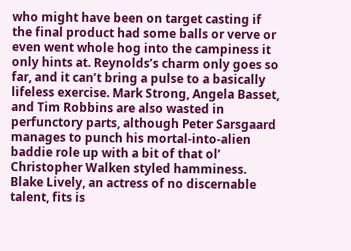who might have been on target casting if the final product had some balls or verve or even went whole hog into the campiness it only hints at. Reynolds’s charm only goes so far, and it can’t bring a pulse to a basically lifeless exercise. Mark Strong, Angela Basset, and Tim Robbins are also wasted in perfunctory parts, although Peter Sarsgaard manages to punch his mortal-into-alien baddie role up with a bit of that ol’ Christopher Walken styled hamminess. Blake Lively, an actress of no discernable talent, fits is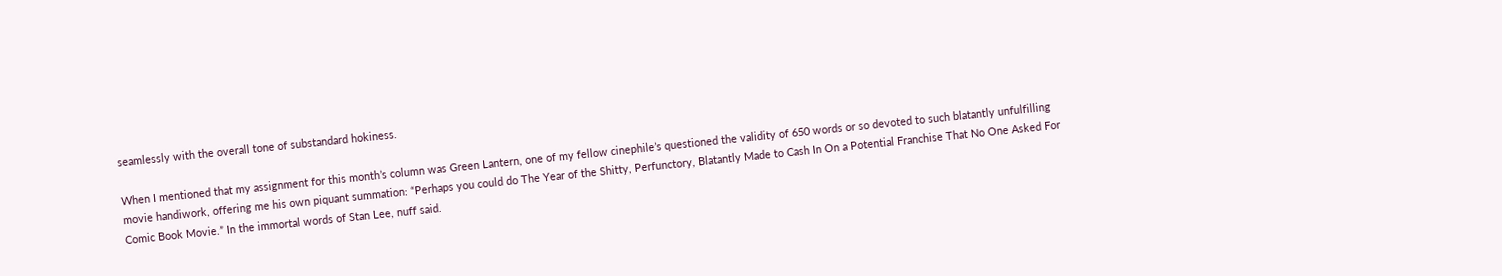seamlessly with the overall tone of substandard hokiness.

When I mentioned that my assignment for this month’s column was Green Lantern, one of my fellow cinephile’s questioned the validity of 650 words or so devoted to such blatantly unfulfilling movie handiwork, offering me his own piquant summation: “Perhaps you could do The Year of the Shitty, Perfunctory, Blatantly Made to Cash In On a Potential Franchise That No One Asked For Comic Book Movie.” In the immortal words of Stan Lee, nuff said.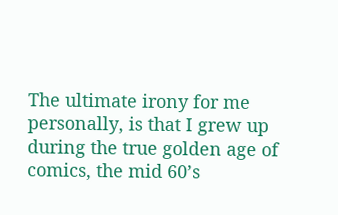The ultimate irony for me personally, is that I grew up during the true golden age of comics, the mid 60’s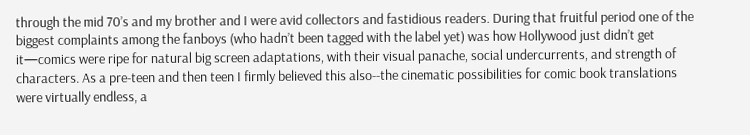through the mid 70’s and my brother and I were avid collectors and fastidious readers. During that fruitful period one of the biggest complaints among the fanboys (who hadn’t been tagged with the label yet) was how Hollywood just didn’t get it—comics were ripe for natural big screen adaptations, with their visual panache, social undercurrents, and strength of characters. As a pre-teen and then teen I firmly believed this also--the cinematic possibilities for comic book translations were virtually endless, a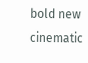bold new cinematic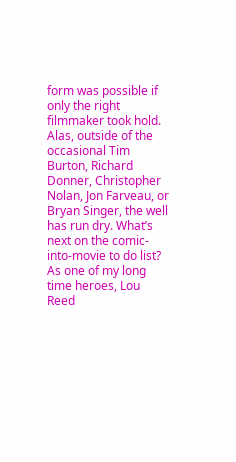form was possible if only the right filmmaker took hold. Alas, outside of the occasional Tim Burton, Richard Donner, Christopher Nolan, Jon Farveau, or Bryan Singer, the well has run dry. What’s next on the comic-into-movie to do list? As one of my long time heroes, Lou Reed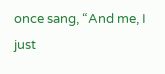once sang, “And me, I just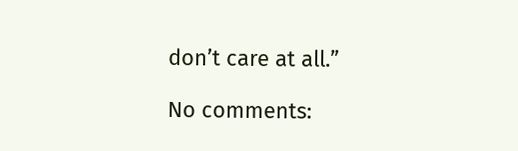don’t care at all.”

No comments: